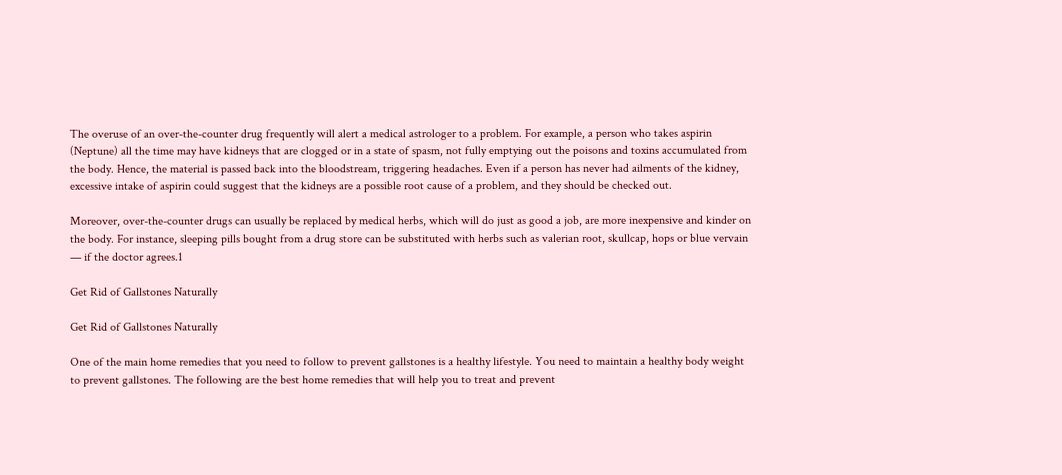The overuse of an over-the-counter drug frequently will alert a medical astrologer to a problem. For example, a person who takes aspirin (Neptune) all the time may have kidneys that are clogged or in a state of spasm, not fully emptying out the poisons and toxins accumulated from the body. Hence, the material is passed back into the bloodstream, triggering headaches. Even if a person has never had ailments of the kidney, excessive intake of aspirin could suggest that the kidneys are a possible root cause of a problem, and they should be checked out.

Moreover, over-the-counter drugs can usually be replaced by medical herbs, which will do just as good a job, are more inexpensive and kinder on the body. For instance, sleeping pills bought from a drug store can be substituted with herbs such as valerian root, skullcap, hops or blue vervain — if the doctor agrees.1

Get Rid of Gallstones Naturally

Get Rid of Gallstones Naturally

One of the main home remedies that you need to follow to prevent gallstones is a healthy lifestyle. You need to maintain a healthy body weight to prevent gallstones. The following are the best home remedies that will help you to treat and prevent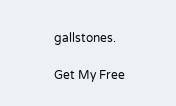gallstones.

Get My Free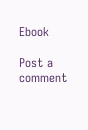Ebook

Post a comment